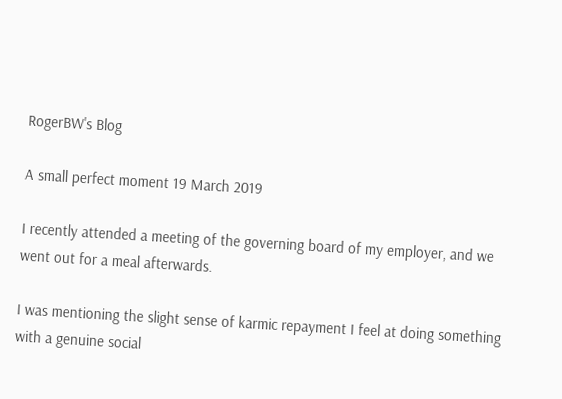RogerBW's Blog

A small perfect moment 19 March 2019

I recently attended a meeting of the governing board of my employer, and we went out for a meal afterwards.

I was mentioning the slight sense of karmic repayment I feel at doing something with a genuine social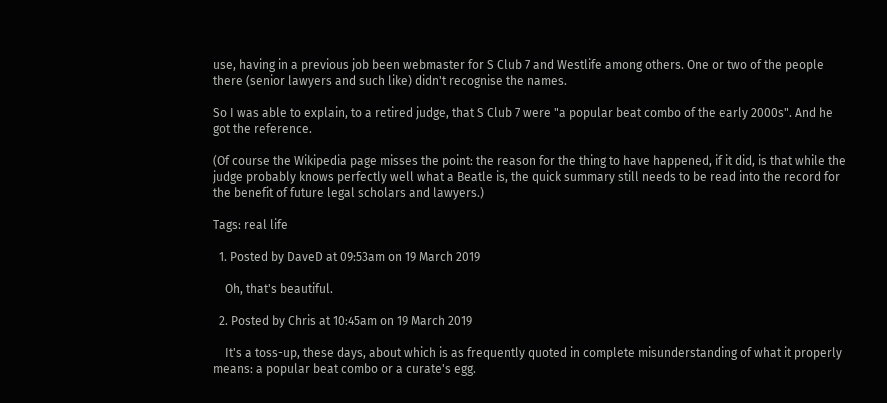use, having in a previous job been webmaster for S Club 7 and Westlife among others. One or two of the people there (senior lawyers and such like) didn't recognise the names.

So I was able to explain, to a retired judge, that S Club 7 were "a popular beat combo of the early 2000s". And he got the reference.

(Of course the Wikipedia page misses the point: the reason for the thing to have happened, if it did, is that while the judge probably knows perfectly well what a Beatle is, the quick summary still needs to be read into the record for the benefit of future legal scholars and lawyers.)

Tags: real life

  1. Posted by DaveD at 09:53am on 19 March 2019

    Oh, that's beautiful.

  2. Posted by Chris at 10:45am on 19 March 2019

    It's a toss-up, these days, about which is as frequently quoted in complete misunderstanding of what it properly means: a popular beat combo or a curate's egg.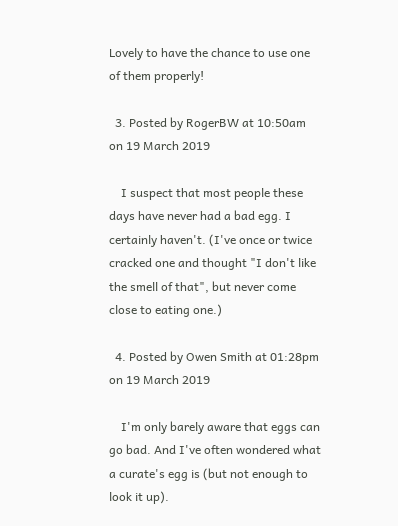Lovely to have the chance to use one of them properly!

  3. Posted by RogerBW at 10:50am on 19 March 2019

    I suspect that most people these days have never had a bad egg. I certainly haven't. (I've once or twice cracked one and thought "I don't like the smell of that", but never come close to eating one.)

  4. Posted by Owen Smith at 01:28pm on 19 March 2019

    I'm only barely aware that eggs can go bad. And I've often wondered what a curate's egg is (but not enough to look it up).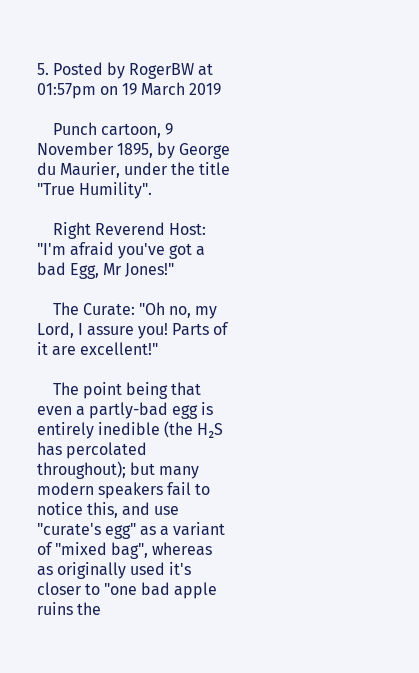5. Posted by RogerBW at 01:57pm on 19 March 2019

    Punch cartoon, 9 November 1895, by George du Maurier, under the title "True Humility".

    Right Reverend Host: "I'm afraid you've got a bad Egg, Mr Jones!"

    The Curate: "Oh no, my Lord, I assure you! Parts of it are excellent!"

    The point being that even a partly-bad egg is entirely inedible (the H₂S has percolated throughout); but many modern speakers fail to notice this, and use "curate's egg" as a variant of "mixed bag", whereas as originally used it's closer to "one bad apple ruins the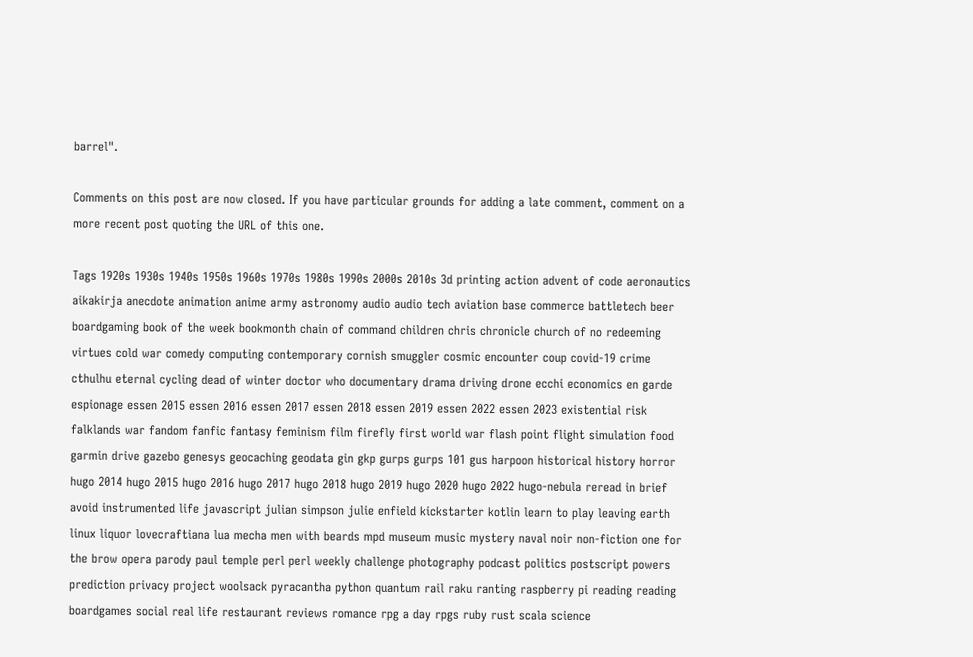barrel".

Comments on this post are now closed. If you have particular grounds for adding a late comment, comment on a more recent post quoting the URL of this one.

Tags 1920s 1930s 1940s 1950s 1960s 1970s 1980s 1990s 2000s 2010s 3d printing action advent of code aeronautics aikakirja anecdote animation anime army astronomy audio audio tech aviation base commerce battletech beer boardgaming book of the week bookmonth chain of command children chris chronicle church of no redeeming virtues cold war comedy computing contemporary cornish smuggler cosmic encounter coup covid-19 crime cthulhu eternal cycling dead of winter doctor who documentary drama driving drone ecchi economics en garde espionage essen 2015 essen 2016 essen 2017 essen 2018 essen 2019 essen 2022 essen 2023 existential risk falklands war fandom fanfic fantasy feminism film firefly first world war flash point flight simulation food garmin drive gazebo genesys geocaching geodata gin gkp gurps gurps 101 gus harpoon historical history horror hugo 2014 hugo 2015 hugo 2016 hugo 2017 hugo 2018 hugo 2019 hugo 2020 hugo 2022 hugo-nebula reread in brief avoid instrumented life javascript julian simpson julie enfield kickstarter kotlin learn to play leaving earth linux liquor lovecraftiana lua mecha men with beards mpd museum music mystery naval noir non-fiction one for the brow opera parody paul temple perl perl weekly challenge photography podcast politics postscript powers prediction privacy project woolsack pyracantha python quantum rail raku ranting raspberry pi reading reading boardgames social real life restaurant reviews romance rpg a day rpgs ruby rust scala science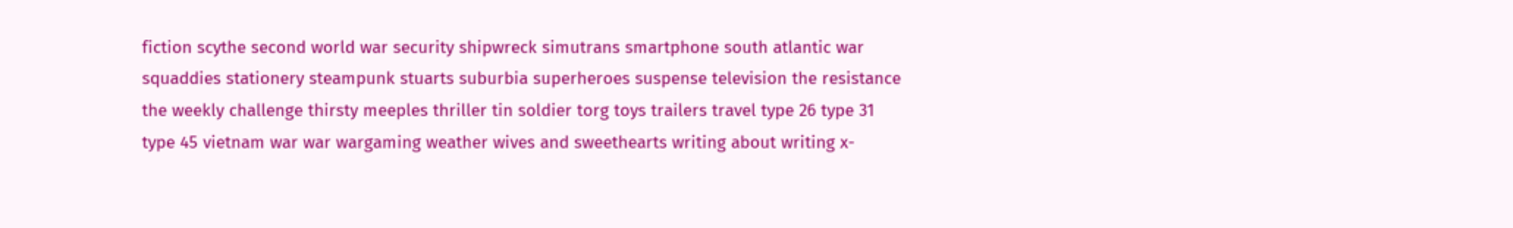fiction scythe second world war security shipwreck simutrans smartphone south atlantic war squaddies stationery steampunk stuarts suburbia superheroes suspense television the resistance the weekly challenge thirsty meeples thriller tin soldier torg toys trailers travel type 26 type 31 type 45 vietnam war war wargaming weather wives and sweethearts writing about writing x-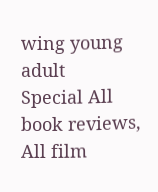wing young adult
Special All book reviews, All film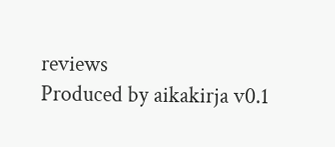reviews
Produced by aikakirja v0.1